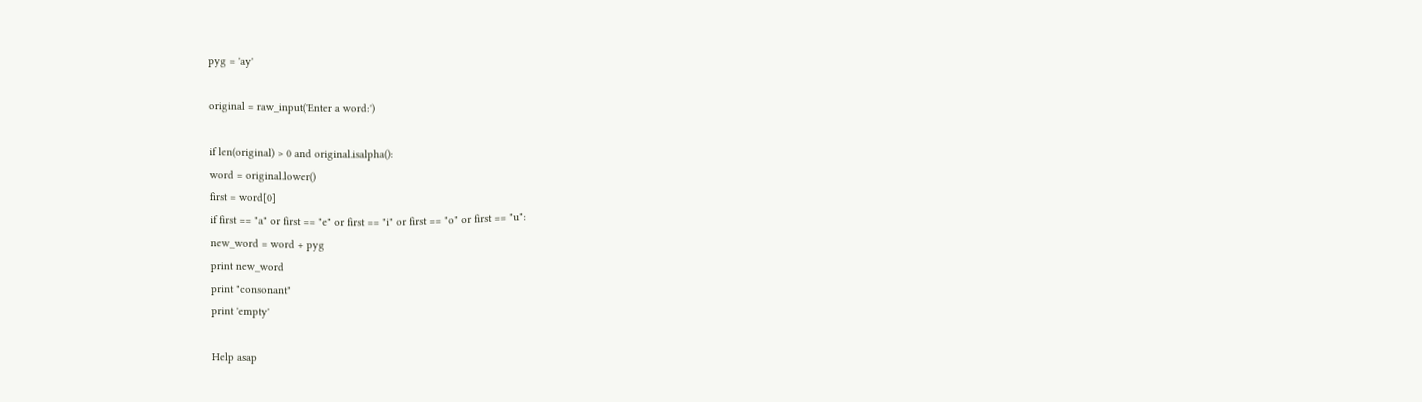pyg = 'ay'

original = raw_input('Enter a word:')

if len(original) > 0 and original.isalpha():
word = original.lower()
first = word[0]
if first == "a" or first == "e" or first == "i" or first == "o" or first == "u":
new_word = word + pyg
print new_word
print "consonant"
print 'empty'

Help asap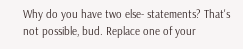Why do you have two else- statements? That's not possible, bud. Replace one of your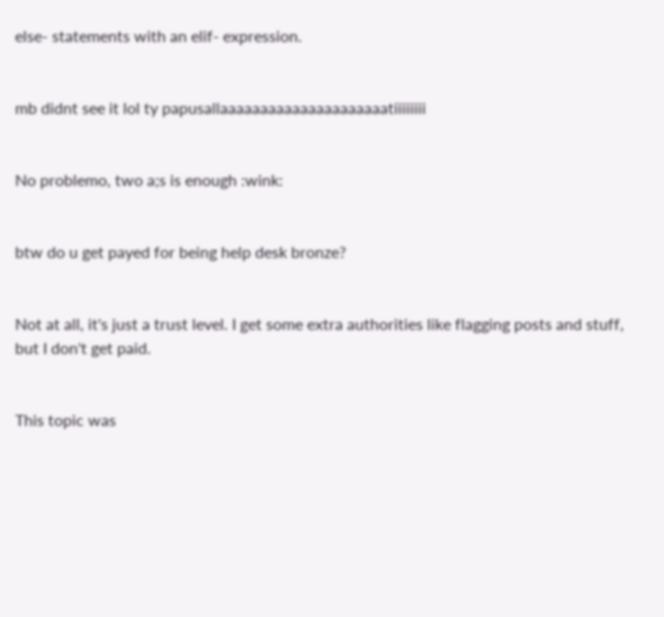else- statements with an elif- expression.


mb didnt see it lol ty papusallaaaaaaaaaaaaaaaaaaaaatiiiiiiii


No problemo, two a;s is enough :wink:


btw do u get payed for being help desk bronze?


Not at all, it's just a trust level. I get some extra authorities like flagging posts and stuff, but I don't get paid.


This topic was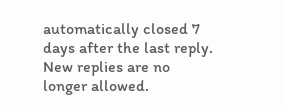automatically closed 7 days after the last reply. New replies are no longer allowed.